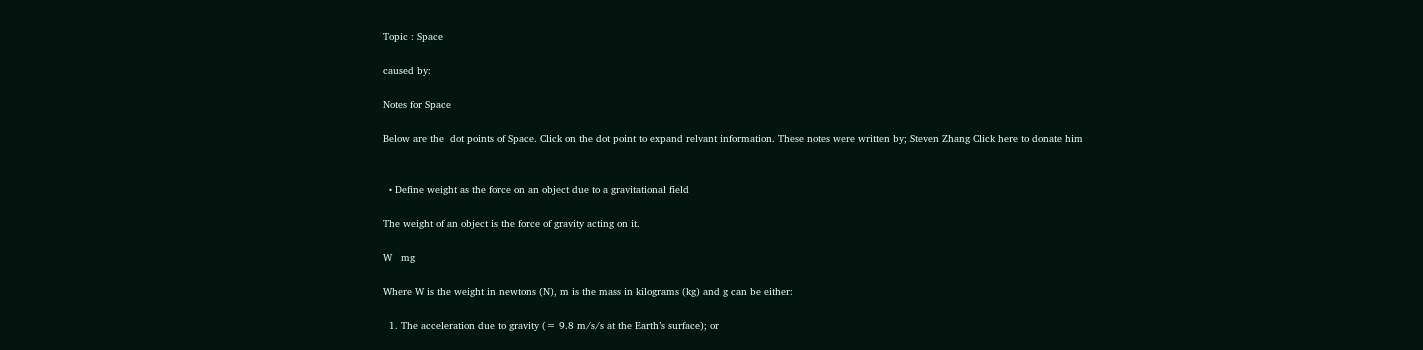Topic : Space

caused by:

Notes for Space

Below are the  dot points of Space. Click on the dot point to expand relvant information. These notes were written by; Steven Zhang Click here to donate him


  • Define weight as the force on an object due to a gravitational field

The weight of an object is the force of gravity acting on it.

W   mg

Where W is the weight in newtons (N), m is the mass in kilograms (kg) and g can be either:

  1. The acceleration due to gravity (= 9.8 m/s/s at the Earth’s surface); or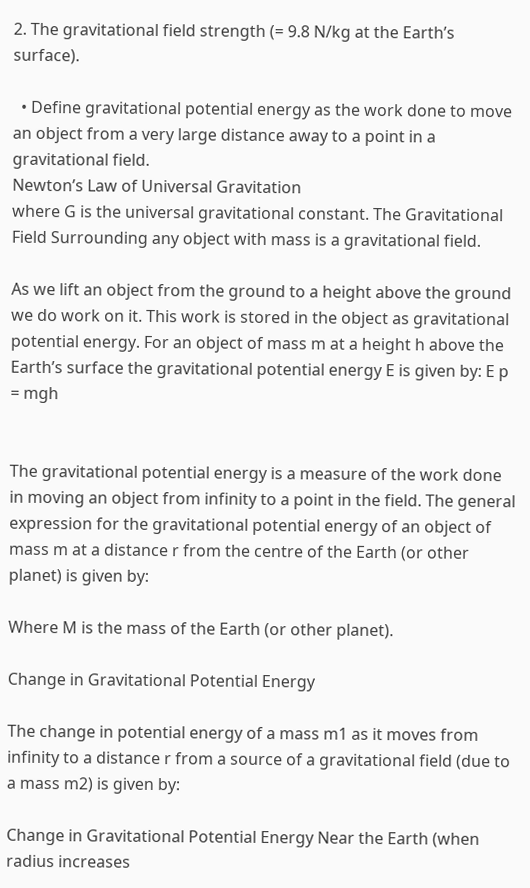2. The gravitational field strength (= 9.8 N/kg at the Earth’s surface).

  • Define gravitational potential energy as the work done to move an object from a very large distance away to a point in a gravitational field.
Newton’s Law of Universal Gravitation
where G is the universal gravitational constant. The Gravitational Field Surrounding any object with mass is a gravitational field.

As we lift an object from the ground to a height above the ground we do work on it. This work is stored in the object as gravitational potential energy. For an object of mass m at a height h above the Earth’s surface the gravitational potential energy E is given by: E p = mgh


The gravitational potential energy is a measure of the work done in moving an object from infinity to a point in the field. The general expression for the gravitational potential energy of an object of mass m at a distance r from the centre of the Earth (or other planet) is given by:

Where M is the mass of the Earth (or other planet).

Change in Gravitational Potential Energy

The change in potential energy of a mass m1 as it moves from infinity to a distance r from a source of a gravitational field (due to a mass m2) is given by:

Change in Gravitational Potential Energy Near the Earth (when radius increases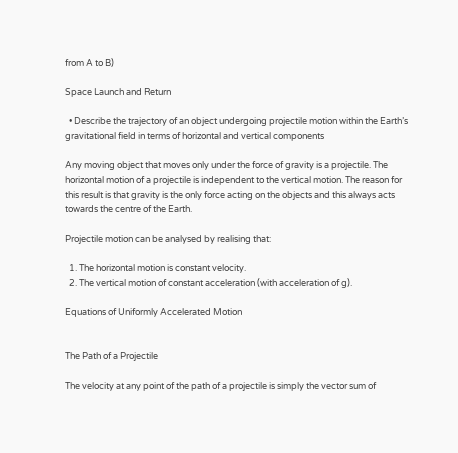from A to B)

Space Launch and Return

  • Describe the trajectory of an object undergoing projectile motion within the Earth’s gravitational field in terms of horizontal and vertical components

Any moving object that moves only under the force of gravity is a projectile. The horizontal motion of a projectile is independent to the vertical motion. The reason for this result is that gravity is the only force acting on the objects and this always acts towards the centre of the Earth.

Projectile motion can be analysed by realising that:

  1. The horizontal motion is constant velocity.
  2. The vertical motion of constant acceleration (with acceleration of g).

Equations of Uniformly Accelerated Motion


The Path of a Projectile

The velocity at any point of the path of a projectile is simply the vector sum of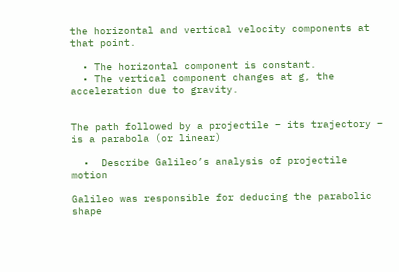the horizontal and vertical velocity components at that point.

  • The horizontal component is constant.
  • The vertical component changes at g, the acceleration due to gravity.


The path followed by a projectile – its trajectory – is a parabola (or linear)

  •  Describe Galileo’s analysis of projectile motion

Galileo was responsible for deducing the parabolic shape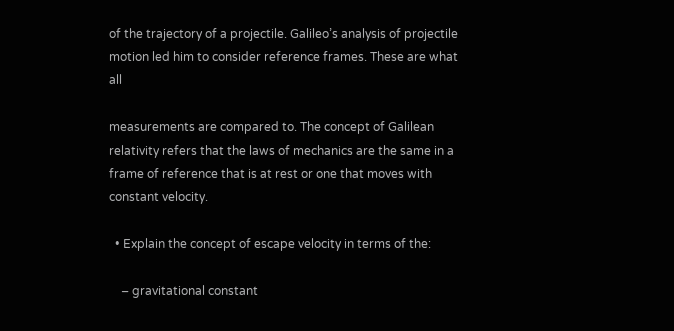of the trajectory of a projectile. Galileo’s analysis of projectile motion led him to consider reference frames. These are what all

measurements are compared to. The concept of Galilean relativity refers that the laws of mechanics are the same in a frame of reference that is at rest or one that moves with constant velocity.

  • Explain the concept of escape velocity in terms of the:

    – gravitational constant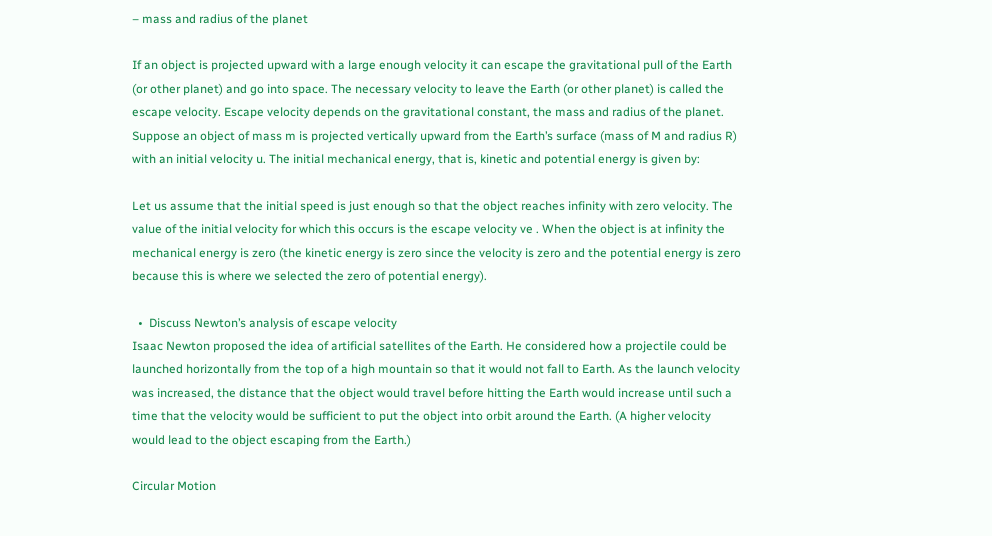– mass and radius of the planet

If an object is projected upward with a large enough velocity it can escape the gravitational pull of the Earth (or other planet) and go into space. The necessary velocity to leave the Earth (or other planet) is called the escape velocity. Escape velocity depends on the gravitational constant, the mass and radius of the planet. Suppose an object of mass m is projected vertically upward from the Earth’s surface (mass of M and radius R) with an initial velocity u. The initial mechanical energy, that is, kinetic and potential energy is given by:

Let us assume that the initial speed is just enough so that the object reaches infinity with zero velocity. The value of the initial velocity for which this occurs is the escape velocity ve . When the object is at infinity the mechanical energy is zero (the kinetic energy is zero since the velocity is zero and the potential energy is zero because this is where we selected the zero of potential energy).

  •  Discuss Newton’s analysis of escape velocity
Isaac Newton proposed the idea of artificial satellites of the Earth. He considered how a projectile could be launched horizontally from the top of a high mountain so that it would not fall to Earth. As the launch velocity was increased, the distance that the object would travel before hitting the Earth would increase until such a time that the velocity would be sufficient to put the object into orbit around the Earth. (A higher velocity would lead to the object escaping from the Earth.)

Circular Motion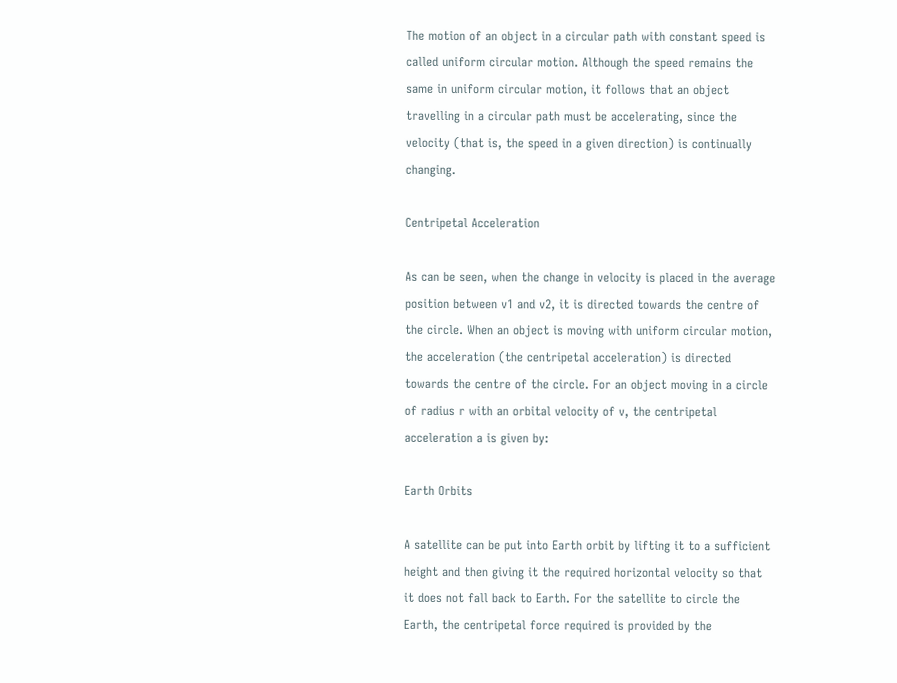The motion of an object in a circular path with constant speed is called uniform circular motion. Although the speed remains the same in uniform circular motion, it follows that an object travelling in a circular path must be accelerating, since the velocity (that is, the speed in a given direction) is continually changing.

Centripetal Acceleration

As can be seen, when the change in velocity is placed in the average position between v1 and v2, it is directed towards the centre of the circle. When an object is moving with uniform circular motion, the acceleration (the centripetal acceleration) is directed towards the centre of the circle. For an object moving in a circle of radius r with an orbital velocity of v, the centripetal acceleration a is given by:

Earth Orbits

A satellite can be put into Earth orbit by lifting it to a sufficient height and then giving it the required horizontal velocity so that it does not fall back to Earth. For the satellite to circle the Earth, the centripetal force required is provided by the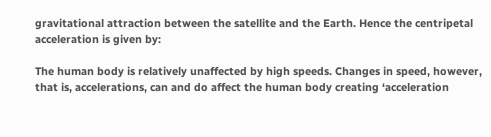gravitational attraction between the satellite and the Earth. Hence the centripetal acceleration is given by:

The human body is relatively unaffected by high speeds. Changes in speed, however, that is, accelerations, can and do affect the human body creating ‘acceleration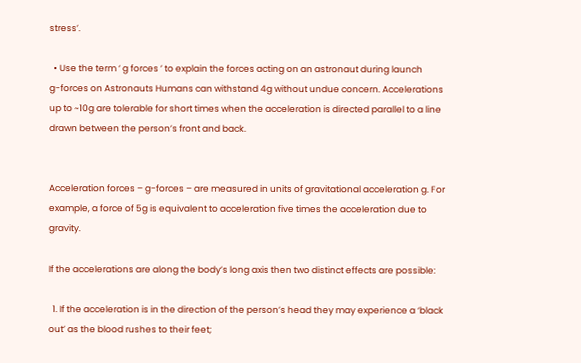stress’.

  • Use the term ‘ g forces ’ to explain the forces acting on an astronaut during launch
g-forces on Astronauts Humans can withstand 4g without undue concern. Accelerations up to ~10g are tolerable for short times when the acceleration is directed parallel to a line drawn between the person’s front and back.


Acceleration forces – g-forces – are measured in units of gravitational acceleration g. For example, a force of 5g is equivalent to acceleration five times the acceleration due to gravity.

If the accelerations are along the body’s long axis then two distinct effects are possible:

  1. If the acceleration is in the direction of the person’s head they may experience a ‘black out’ as the blood rushes to their feet;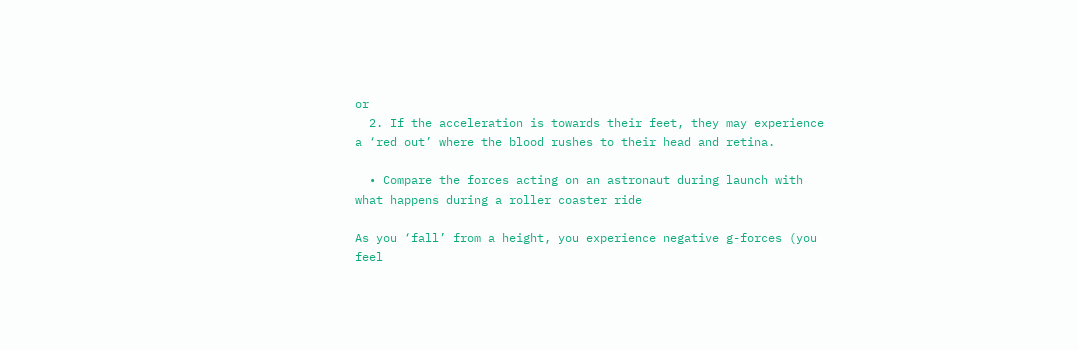or
  2. If the acceleration is towards their feet, they may experience a ‘red out’ where the blood rushes to their head and retina.

  • Compare the forces acting on an astronaut during launch with what happens during a roller coaster ride

As you ‘fall’ from a height, you experience negative g-forces (you feel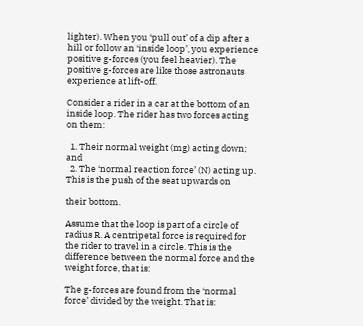lighter). When you ‘pull out’ of a dip after a hill or follow an ‘inside loop’, you experience positive g-forces (you feel heavier). The positive g-forces are like those astronauts experience at lift-off.

Consider a rider in a car at the bottom of an inside loop. The rider has two forces acting on them:

  1. Their normal weight (mg) acting down; and
  2. The ‘normal reaction force’ (N) acting up. This is the push of the seat upwards on

their bottom.

Assume that the loop is part of a circle of radius R. A centripetal force is required for the rider to travel in a circle. This is the difference between the normal force and the weight force, that is:

The g-forces are found from the ‘normal force’ divided by the weight. That is: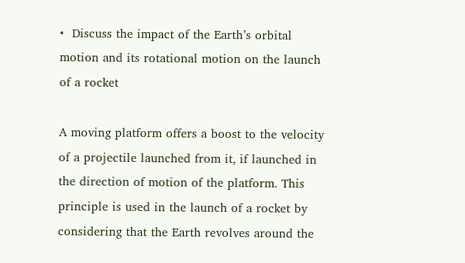•  Discuss the impact of the Earth’s orbital motion and its rotational motion on the launch of a rocket

A moving platform offers a boost to the velocity of a projectile launched from it, if launched in the direction of motion of the platform. This principle is used in the launch of a rocket by considering that the Earth revolves around the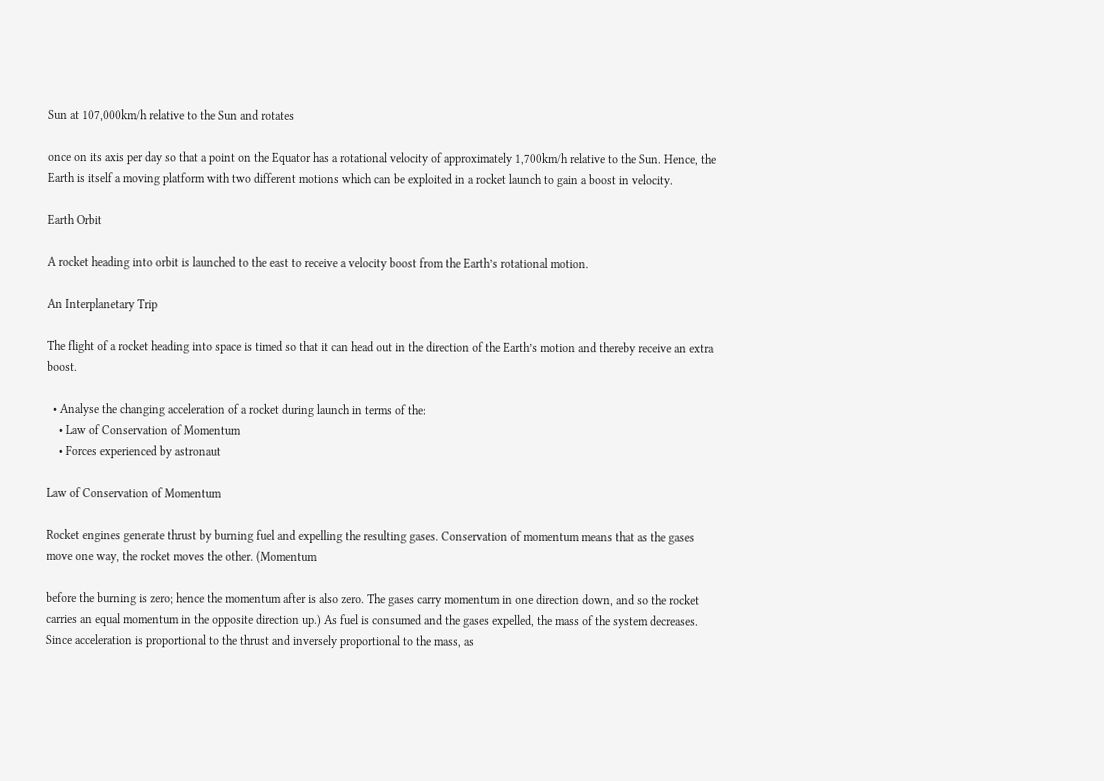Sun at 107,000km/h relative to the Sun and rotates

once on its axis per day so that a point on the Equator has a rotational velocity of approximately 1,700km/h relative to the Sun. Hence, the Earth is itself a moving platform with two different motions which can be exploited in a rocket launch to gain a boost in velocity.

Earth Orbit

A rocket heading into orbit is launched to the east to receive a velocity boost from the Earth’s rotational motion.

An Interplanetary Trip

The flight of a rocket heading into space is timed so that it can head out in the direction of the Earth’s motion and thereby receive an extra boost.

  • Analyse the changing acceleration of a rocket during launch in terms of the:
    • Law of Conservation of Momentum
    • Forces experienced by astronaut

Law of Conservation of Momentum

Rocket engines generate thrust by burning fuel and expelling the resulting gases. Conservation of momentum means that as the gases move one way, the rocket moves the other. (Momentum

before the burning is zero; hence the momentum after is also zero. The gases carry momentum in one direction down, and so the rocket carries an equal momentum in the opposite direction up.) As fuel is consumed and the gases expelled, the mass of the system decreases. Since acceleration is proportional to the thrust and inversely proportional to the mass, as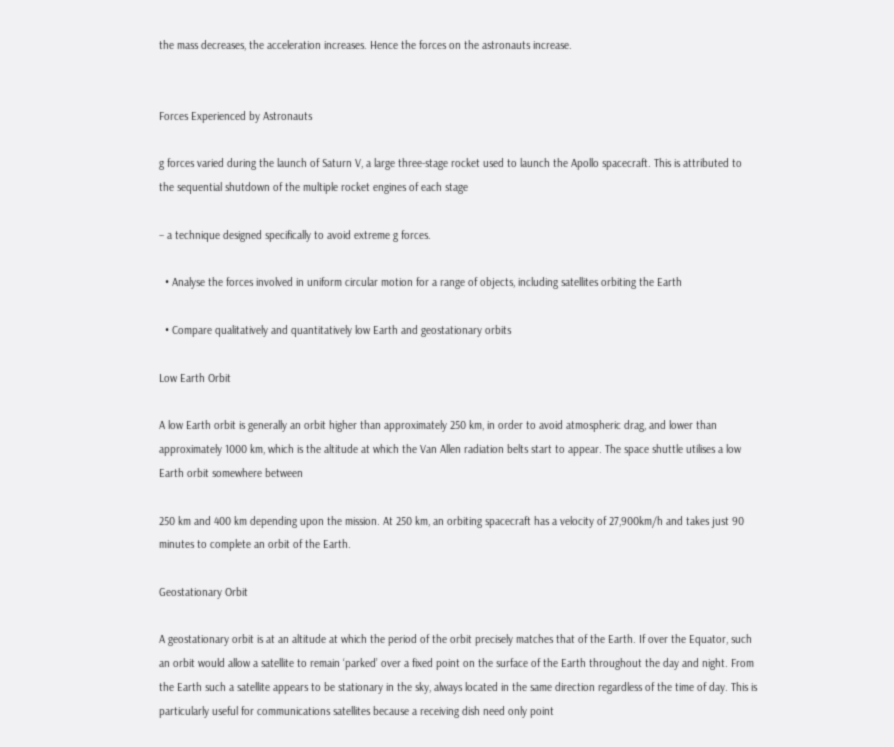the mass decreases, the acceleration increases. Hence the forces on the astronauts increase.


Forces Experienced by Astronauts

g forces varied during the launch of Saturn V, a large three-stage rocket used to launch the Apollo spacecraft. This is attributed to the sequential shutdown of the multiple rocket engines of each stage

– a technique designed specifically to avoid extreme g forces.

  • Analyse the forces involved in uniform circular motion for a range of objects, including satellites orbiting the Earth

  • Compare qualitatively and quantitatively low Earth and geostationary orbits

Low Earth Orbit

A low Earth orbit is generally an orbit higher than approximately 250 km, in order to avoid atmospheric drag, and lower than approximately 1000 km, which is the altitude at which the Van Allen radiation belts start to appear. The space shuttle utilises a low Earth orbit somewhere between

250 km and 400 km depending upon the mission. At 250 km, an orbiting spacecraft has a velocity of 27,900km/h and takes just 90 minutes to complete an orbit of the Earth.

Geostationary Orbit

A geostationary orbit is at an altitude at which the period of the orbit precisely matches that of the Earth. If over the Equator, such an orbit would allow a satellite to remain ‘parked’ over a fixed point on the surface of the Earth throughout the day and night. From the Earth such a satellite appears to be stationary in the sky, always located in the same direction regardless of the time of day. This is particularly useful for communications satellites because a receiving dish need only point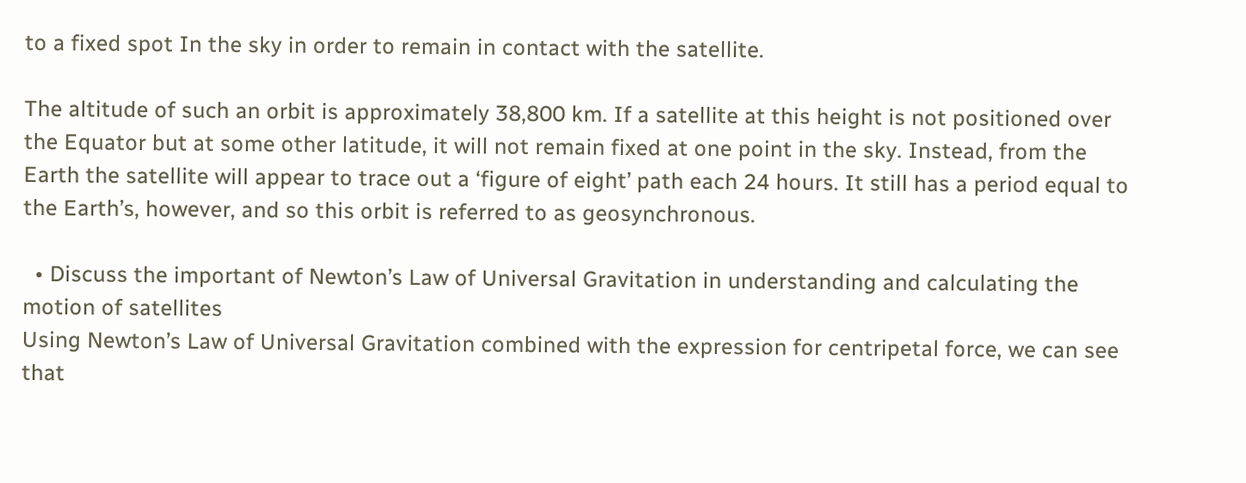to a fixed spot In the sky in order to remain in contact with the satellite.

The altitude of such an orbit is approximately 38,800 km. If a satellite at this height is not positioned over the Equator but at some other latitude, it will not remain fixed at one point in the sky. Instead, from the Earth the satellite will appear to trace out a ‘figure of eight’ path each 24 hours. It still has a period equal to the Earth’s, however, and so this orbit is referred to as geosynchronous.

  • Discuss the important of Newton’s Law of Universal Gravitation in understanding and calculating the motion of satellites
Using Newton’s Law of Universal Gravitation combined with the expression for centripetal force, we can see that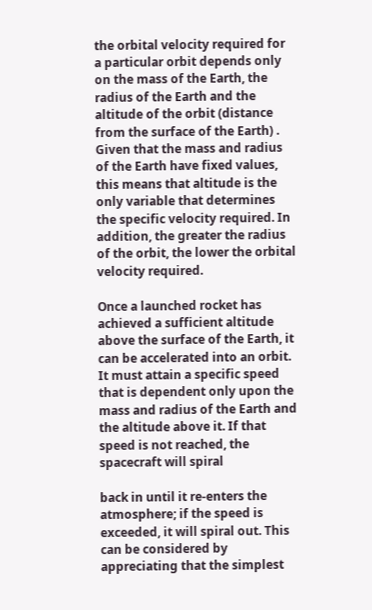the orbital velocity required for a particular orbit depends only on the mass of the Earth, the radius of the Earth and the altitude of the orbit (distance from the surface of the Earth) . Given that the mass and radius of the Earth have fixed values, this means that altitude is the only variable that determines the specific velocity required. In addition, the greater the radius of the orbit, the lower the orbital velocity required.

Once a launched rocket has achieved a sufficient altitude above the surface of the Earth, it can be accelerated into an orbit. It must attain a specific speed that is dependent only upon the mass and radius of the Earth and the altitude above it. If that speed is not reached, the spacecraft will spiral

back in until it re-enters the atmosphere; if the speed is exceeded, it will spiral out. This can be considered by appreciating that the simplest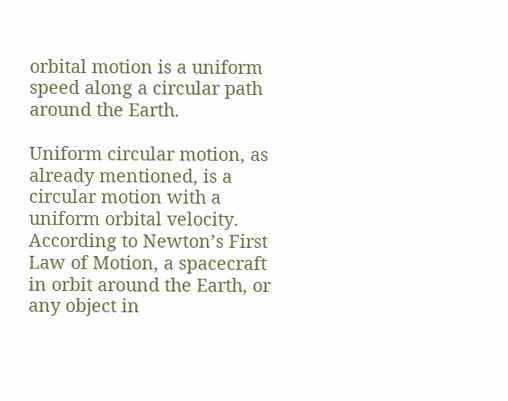orbital motion is a uniform speed along a circular path around the Earth.

Uniform circular motion, as already mentioned, is a circular motion with a uniform orbital velocity. According to Newton’s First Law of Motion, a spacecraft in orbit around the Earth, or any object in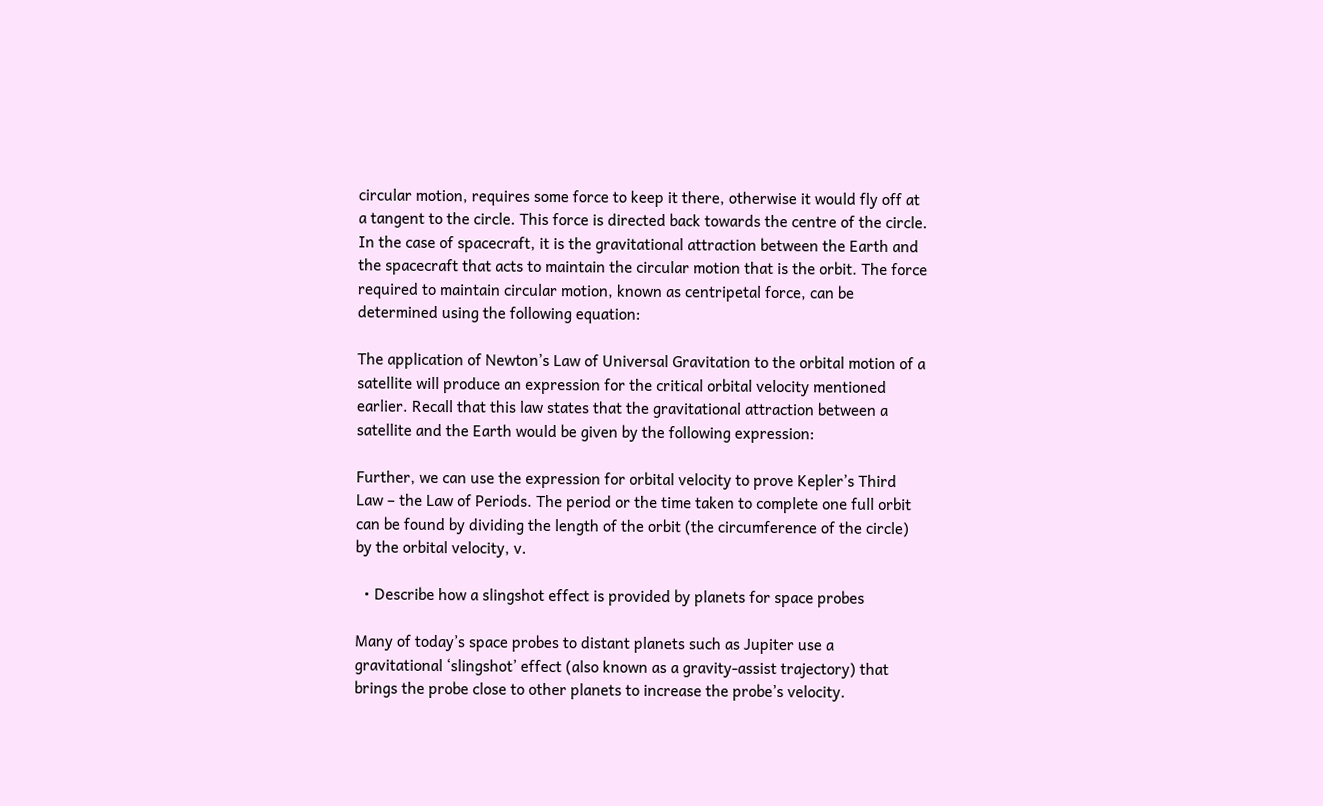circular motion, requires some force to keep it there, otherwise it would fly off at a tangent to the circle. This force is directed back towards the centre of the circle. In the case of spacecraft, it is the gravitational attraction between the Earth and the spacecraft that acts to maintain the circular motion that is the orbit. The force required to maintain circular motion, known as centripetal force, can be determined using the following equation:

The application of Newton’s Law of Universal Gravitation to the orbital motion of a satellite will produce an expression for the critical orbital velocity mentioned earlier. Recall that this law states that the gravitational attraction between a satellite and the Earth would be given by the following expression:

Further, we can use the expression for orbital velocity to prove Kepler’s Third Law – the Law of Periods. The period or the time taken to complete one full orbit can be found by dividing the length of the orbit (the circumference of the circle) by the orbital velocity, v.

  • Describe how a slingshot effect is provided by planets for space probes

Many of today’s space probes to distant planets such as Jupiter use a gravitational ‘slingshot’ effect (also known as a gravity-assist trajectory) that brings the probe close to other planets to increase the probe’s velocity.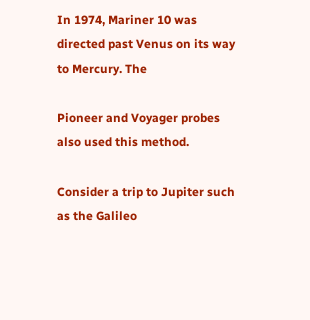In 1974, Mariner 10 was directed past Venus on its way to Mercury. The

Pioneer and Voyager probes also used this method.

Consider a trip to Jupiter such as the Galileo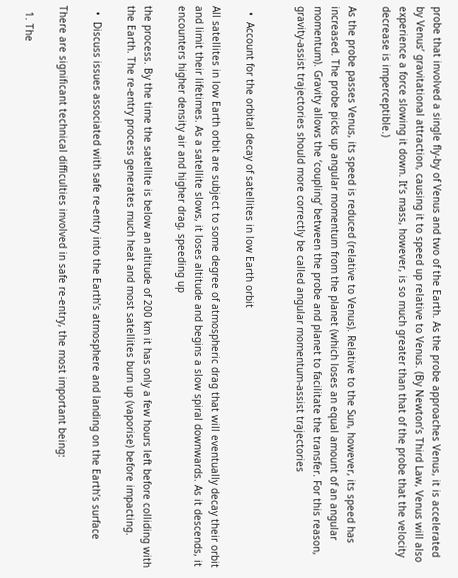probe that involved a single fly-by of Venus and two of the Earth. As the probe approaches Venus, it is accelerated by Venus’ gravitational attraction, causing it to speed up relative to Venus. (By Newton’s Third Law, Venus will also experience a force slowing it down. It’s mass, however, is so much greater than that of the probe that the velocity decrease is imperceptible.)

As the probe passes Venus, its speed is reduced (relative to Venus). Relative to the Sun, however, its speed has increased. The probe picks up angular momentum from the planet (which loses an equal amount of an angular momentum). Gravity allows the ‘coupling’ between the probe and planet to facilitate the transfer. For this reason, gravity-assist trajectories should more correctly be called angular momentum-assist trajectories


  •  Account for the orbital decay of satellites in low Earth orbit

All satellites in low Earth orbit are subject to some degree of atmospheric drag that will eventually decay their orbit and limit their lifetimes. As a satellite slows, it loses altitude and begins a slow spiral downwards. As it descends, it encounters higher density air and higher drag, speeding up

the process. By the time the satellite is below an altitude of 200 km it has only a few hours left before colliding with the Earth. The re-entry process generates much heat and most satellites burn up (vaporise) before impacting.

  •  Discuss issues associated with safe re-entry into the Earth’s atmosphere and landing on the Earth’s surface

There are significant technical difficulties involved in safe re-entry, the most important being:

  1. The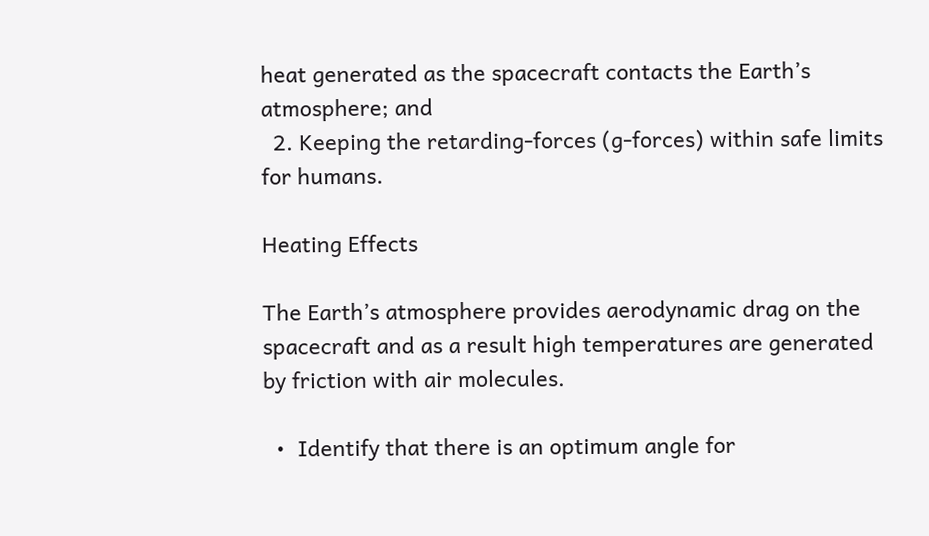heat generated as the spacecraft contacts the Earth’s atmosphere; and
  2. Keeping the retarding-forces (g-forces) within safe limits for humans.

Heating Effects

The Earth’s atmosphere provides aerodynamic drag on the spacecraft and as a result high temperatures are generated by friction with air molecules.

  •  Identify that there is an optimum angle for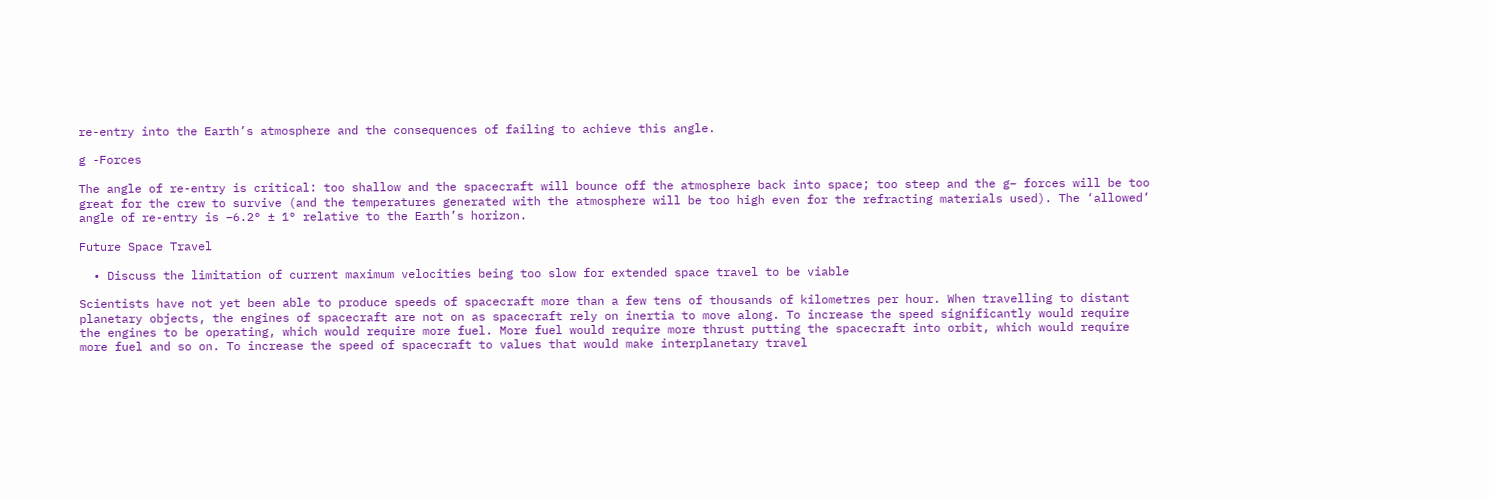re-entry into the Earth’s atmosphere and the consequences of failing to achieve this angle.

g -Forces

The angle of re-entry is critical: too shallow and the spacecraft will bounce off the atmosphere back into space; too steep and the g– forces will be too great for the crew to survive (and the temperatures generated with the atmosphere will be too high even for the refracting materials used). The ‘allowed’ angle of re-entry is –6.2° ± 1° relative to the Earth’s horizon.

Future Space Travel

  • Discuss the limitation of current maximum velocities being too slow for extended space travel to be viable

Scientists have not yet been able to produce speeds of spacecraft more than a few tens of thousands of kilometres per hour. When travelling to distant planetary objects, the engines of spacecraft are not on as spacecraft rely on inertia to move along. To increase the speed significantly would require the engines to be operating, which would require more fuel. More fuel would require more thrust putting the spacecraft into orbit, which would require more fuel and so on. To increase the speed of spacecraft to values that would make interplanetary travel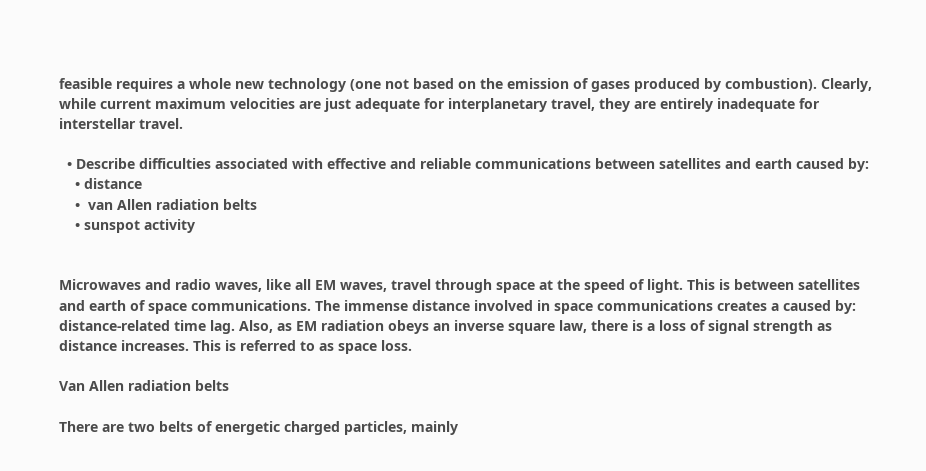feasible requires a whole new technology (one not based on the emission of gases produced by combustion). Clearly, while current maximum velocities are just adequate for interplanetary travel, they are entirely inadequate for interstellar travel.

  • Describe difficulties associated with effective and reliable communications between satellites and earth caused by:
    • distance
    •  van Allen radiation belts
    • sunspot activity


Microwaves and radio waves, like all EM waves, travel through space at the speed of light. This is between satellites and earth of space communications. The immense distance involved in space communications creates a caused by: distance-related time lag. Also, as EM radiation obeys an inverse square law, there is a loss of signal strength as distance increases. This is referred to as space loss.

Van Allen radiation belts

There are two belts of energetic charged particles, mainly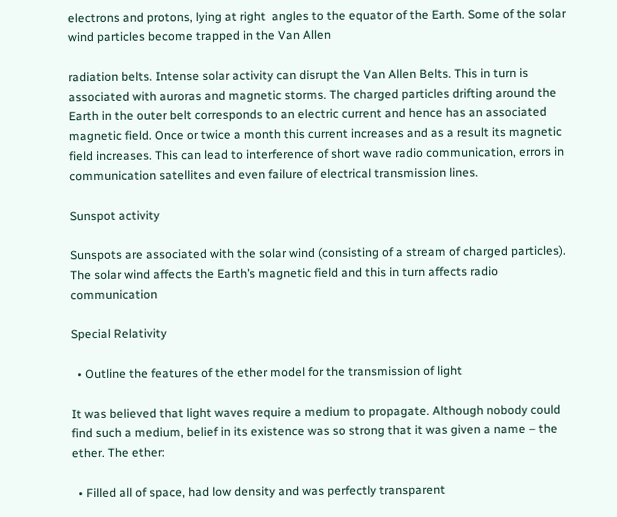electrons and protons, lying at right  angles to the equator of the Earth. Some of the solar wind particles become trapped in the Van Allen

radiation belts. Intense solar activity can disrupt the Van Allen Belts. This in turn is associated with auroras and magnetic storms. The charged particles drifting around the Earth in the outer belt corresponds to an electric current and hence has an associated magnetic field. Once or twice a month this current increases and as a result its magnetic field increases. This can lead to interference of short wave radio communication, errors in communication satellites and even failure of electrical transmission lines.

Sunspot activity

Sunspots are associated with the solar wind (consisting of a stream of charged particles). The solar wind affects the Earth’s magnetic field and this in turn affects radio communication

Special Relativity

  • Outline the features of the ether model for the transmission of light

It was believed that light waves require a medium to propagate. Although nobody could find such a medium, belief in its existence was so strong that it was given a name – the ether. The ether:

  • Filled all of space, had low density and was perfectly transparent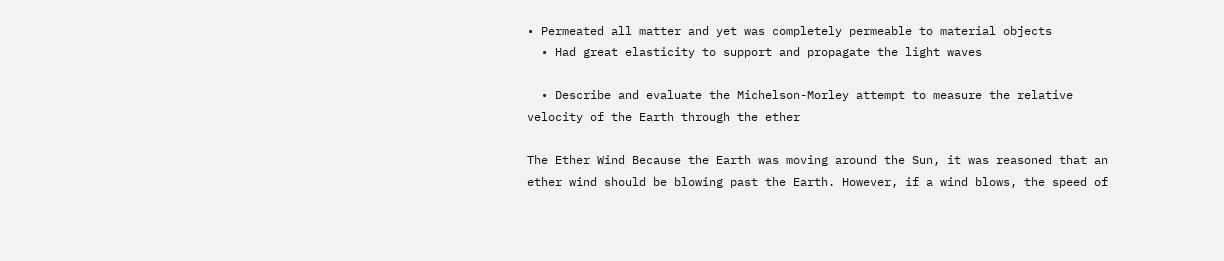• Permeated all matter and yet was completely permeable to material objects
  • Had great elasticity to support and propagate the light waves

  • Describe and evaluate the Michelson-Morley attempt to measure the relative velocity of the Earth through the ether

The Ether Wind Because the Earth was moving around the Sun, it was reasoned that an ether wind should be blowing past the Earth. However, if a wind blows, the speed of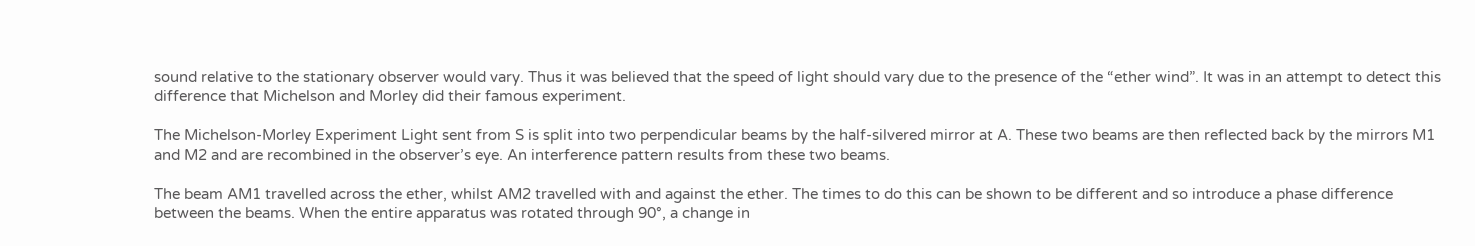sound relative to the stationary observer would vary. Thus it was believed that the speed of light should vary due to the presence of the “ether wind”. It was in an attempt to detect this difference that Michelson and Morley did their famous experiment.

The Michelson-Morley Experiment Light sent from S is split into two perpendicular beams by the half-silvered mirror at A. These two beams are then reflected back by the mirrors M1 and M2 and are recombined in the observer’s eye. An interference pattern results from these two beams.

The beam AM1 travelled across the ether, whilst AM2 travelled with and against the ether. The times to do this can be shown to be different and so introduce a phase difference between the beams. When the entire apparatus was rotated through 90°, a change in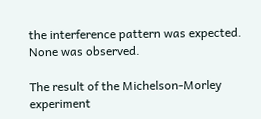the interference pattern was expected. None was observed.

The result of the Michelson-Morley experiment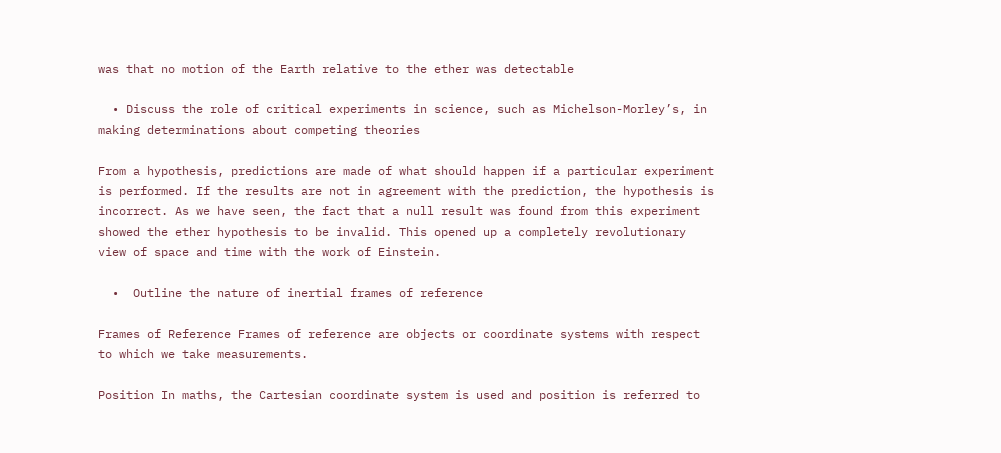was that no motion of the Earth relative to the ether was detectable

  • Discuss the role of critical experiments in science, such as Michelson-Morley’s, in making determinations about competing theories

From a hypothesis, predictions are made of what should happen if a particular experiment is performed. If the results are not in agreement with the prediction, the hypothesis is incorrect. As we have seen, the fact that a null result was found from this experiment showed the ether hypothesis to be invalid. This opened up a completely revolutionary view of space and time with the work of Einstein.

  •  Outline the nature of inertial frames of reference

Frames of Reference Frames of reference are objects or coordinate systems with respect to which we take measurements.

Position In maths, the Cartesian coordinate system is used and position is referred to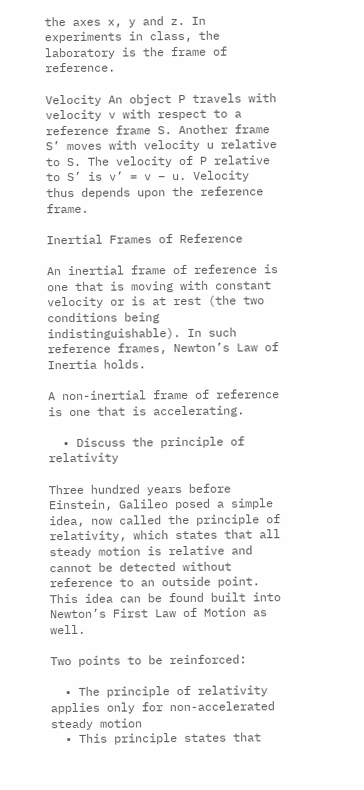the axes x, y and z. In experiments in class, the laboratory is the frame of reference.

Velocity An object P travels with velocity v with respect to a reference frame S. Another frame S’ moves with velocity u relative to S. The velocity of P relative to S’ is v’ = v – u. Velocity thus depends upon the reference frame.

Inertial Frames of Reference

An inertial frame of reference is one that is moving with constant velocity or is at rest (the two conditions being indistinguishable). In such reference frames, Newton’s Law of Inertia holds.

A non-inertial frame of reference is one that is accelerating.

  • Discuss the principle of relativity

Three hundred years before Einstein, Galileo posed a simple idea, now called the principle of relativity, which states that all steady motion is relative and cannot be detected without reference to an outside point. This idea can be found built into Newton’s First Law of Motion as well.

Two points to be reinforced:

  • The principle of relativity applies only for non-accelerated steady motion
  • This principle states that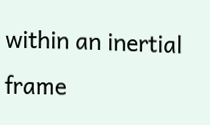within an inertial frame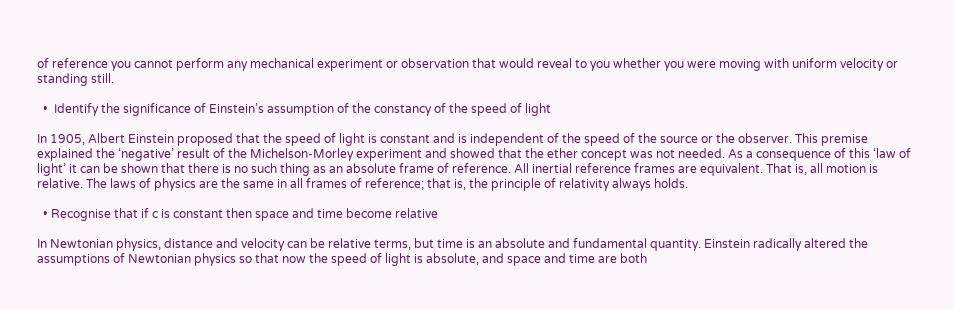of reference you cannot perform any mechanical experiment or observation that would reveal to you whether you were moving with uniform velocity or standing still.

  •  Identify the significance of Einstein’s assumption of the constancy of the speed of light

In 1905, Albert Einstein proposed that the speed of light is constant and is independent of the speed of the source or the observer. This premise explained the ‘negative’ result of the Michelson-Morley experiment and showed that the ether concept was not needed. As a consequence of this ‘law of light’ it can be shown that there is no such thing as an absolute frame of reference. All inertial reference frames are equivalent. That is, all motion is relative. The laws of physics are the same in all frames of reference; that is, the principle of relativity always holds.

  • Recognise that if c is constant then space and time become relative

In Newtonian physics, distance and velocity can be relative terms, but time is an absolute and fundamental quantity. Einstein radically altered the assumptions of Newtonian physics so that now the speed of light is absolute, and space and time are both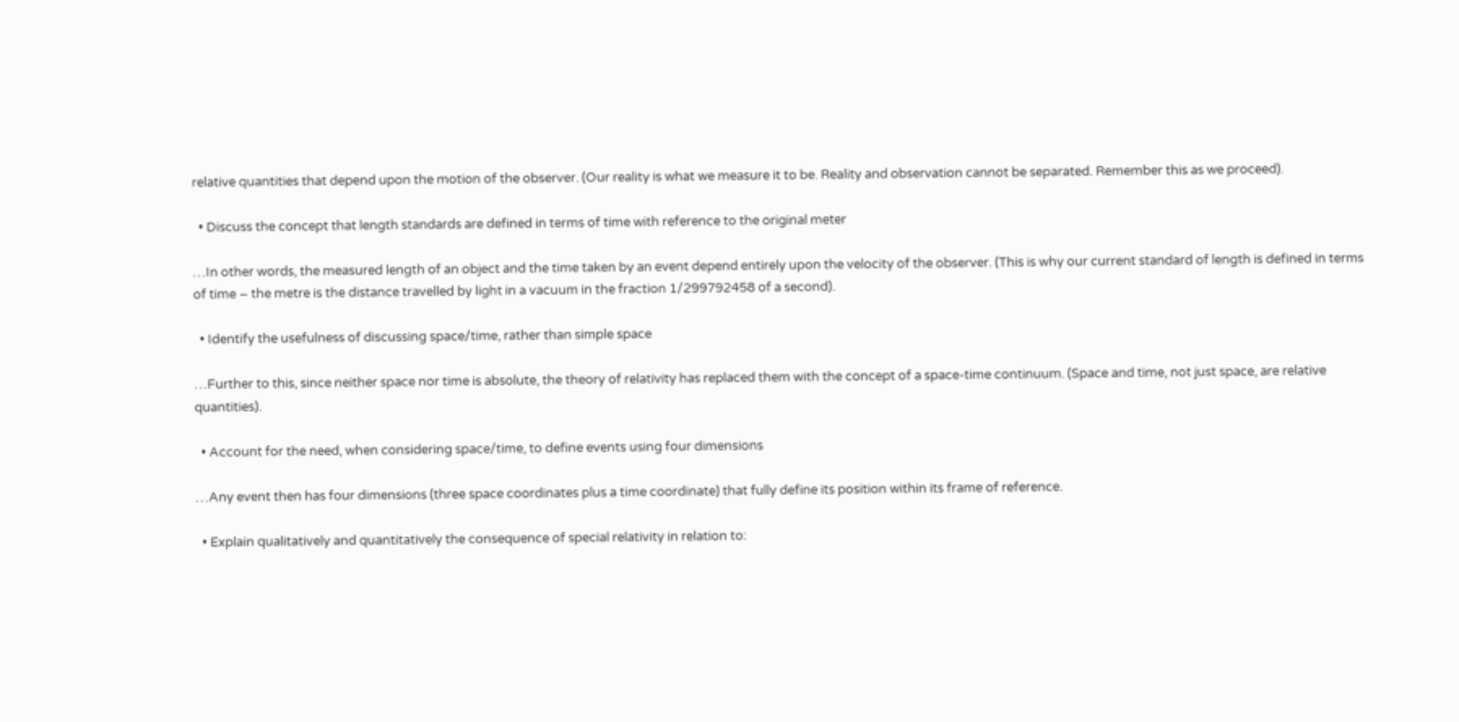relative quantities that depend upon the motion of the observer. (Our reality is what we measure it to be. Reality and observation cannot be separated. Remember this as we proceed).

  • Discuss the concept that length standards are defined in terms of time with reference to the original meter

…In other words, the measured length of an object and the time taken by an event depend entirely upon the velocity of the observer. (This is why our current standard of length is defined in terms of time – the metre is the distance travelled by light in a vacuum in the fraction 1/299792458 of a second).

  • Identify the usefulness of discussing space/time, rather than simple space

…Further to this, since neither space nor time is absolute, the theory of relativity has replaced them with the concept of a space-time continuum. (Space and time, not just space, are relative quantities).

  • Account for the need, when considering space/time, to define events using four dimensions

…Any event then has four dimensions (three space coordinates plus a time coordinate) that fully define its position within its frame of reference.

  • Explain qualitatively and quantitatively the consequence of special relativity in relation to: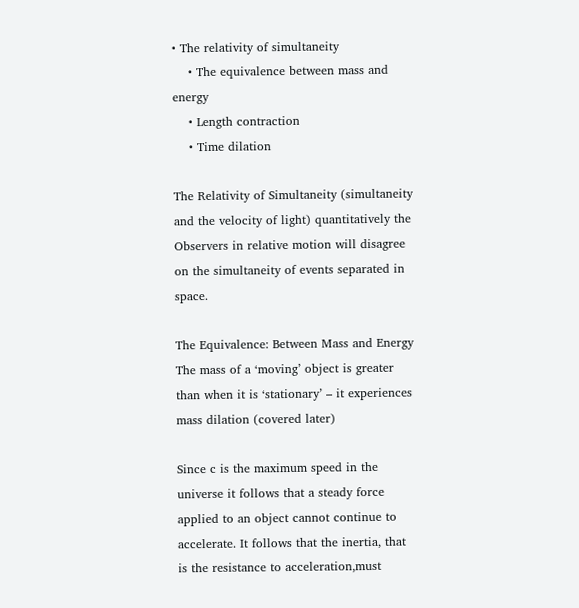• The relativity of simultaneity
    • The equivalence between mass and energy
    • Length contraction
    • Time dilation

The Relativity of Simultaneity (simultaneity and the velocity of light) quantitatively the Observers in relative motion will disagree on the simultaneity of events separated in space.

The Equivalence: Between Mass and Energy The mass of a ‘moving’ object is greater than when it is ‘stationary’ – it experiences mass dilation (covered later)

Since c is the maximum speed in the universe it follows that a steady force applied to an object cannot continue to accelerate. It follows that the inertia, that is the resistance to acceleration,must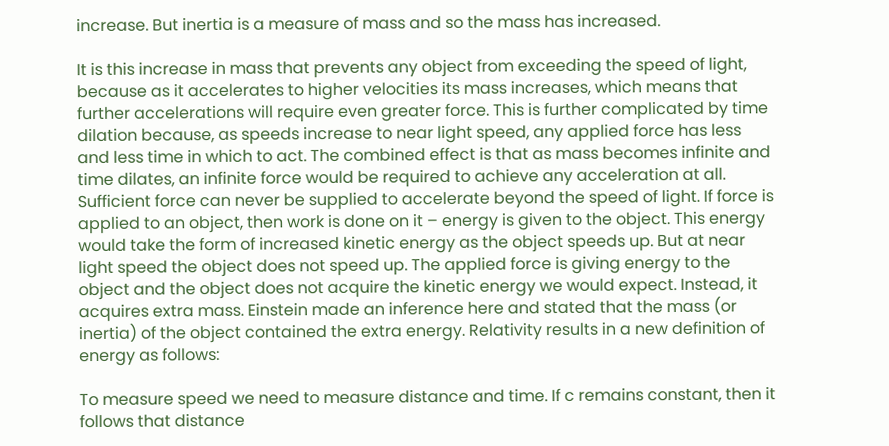increase. But inertia is a measure of mass and so the mass has increased.

It is this increase in mass that prevents any object from exceeding the speed of light, because as it accelerates to higher velocities its mass increases, which means that further accelerations will require even greater force. This is further complicated by time dilation because, as speeds increase to near light speed, any applied force has less and less time in which to act. The combined effect is that as mass becomes infinite and time dilates, an infinite force would be required to achieve any acceleration at all. Sufficient force can never be supplied to accelerate beyond the speed of light. If force is applied to an object, then work is done on it – energy is given to the object. This energy would take the form of increased kinetic energy as the object speeds up. But at near light speed the object does not speed up. The applied force is giving energy to the object and the object does not acquire the kinetic energy we would expect. Instead, it acquires extra mass. Einstein made an inference here and stated that the mass (or inertia) of the object contained the extra energy. Relativity results in a new definition of energy as follows:

To measure speed we need to measure distance and time. If c remains constant, then it follows that distance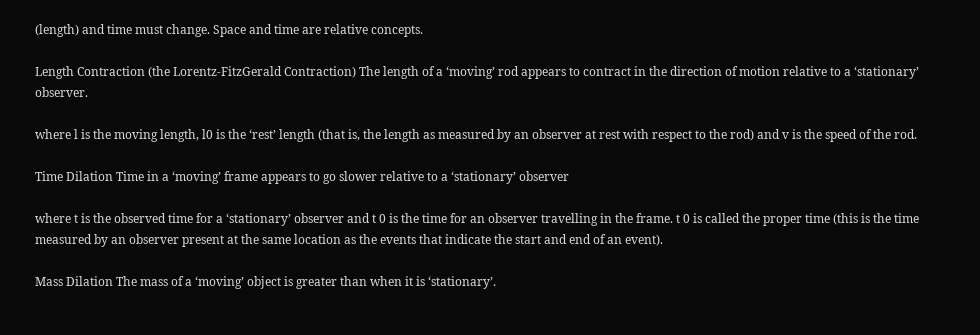(length) and time must change. Space and time are relative concepts.

Length Contraction (the Lorentz-FitzGerald Contraction) The length of a ‘moving’ rod appears to contract in the direction of motion relative to a ‘stationary’ observer.

where l is the moving length, l0 is the ‘rest’ length (that is, the length as measured by an observer at rest with respect to the rod) and v is the speed of the rod.

Time Dilation Time in a ‘moving’ frame appears to go slower relative to a ‘stationary’ observer

where t is the observed time for a ‘stationary’ observer and t 0 is the time for an observer travelling in the frame. t 0 is called the proper time (this is the time measured by an observer present at the same location as the events that indicate the start and end of an event).

Mass Dilation The mass of a ‘moving’ object is greater than when it is ‘stationary’.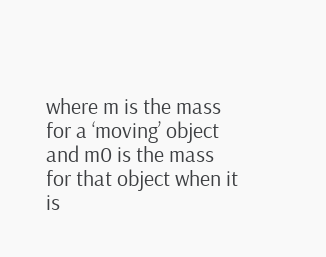where m is the mass for a ‘moving’ object and m0 is the mass for that object when it is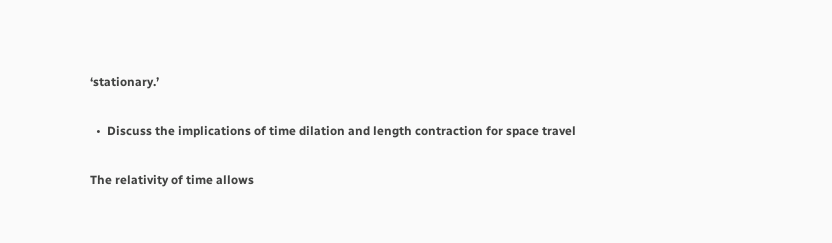‘stationary.’

  •  Discuss the implications of time dilation and length contraction for space travel

The relativity of time allows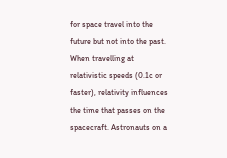for space travel into the future but not into the past. When travelling at relativistic speeds (0.1c or faster), relativity influences the time that passes on the spacecraft. Astronauts on a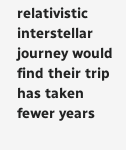relativistic interstellar journey would find their trip has taken fewer years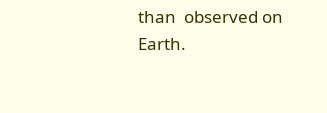than  observed on Earth.